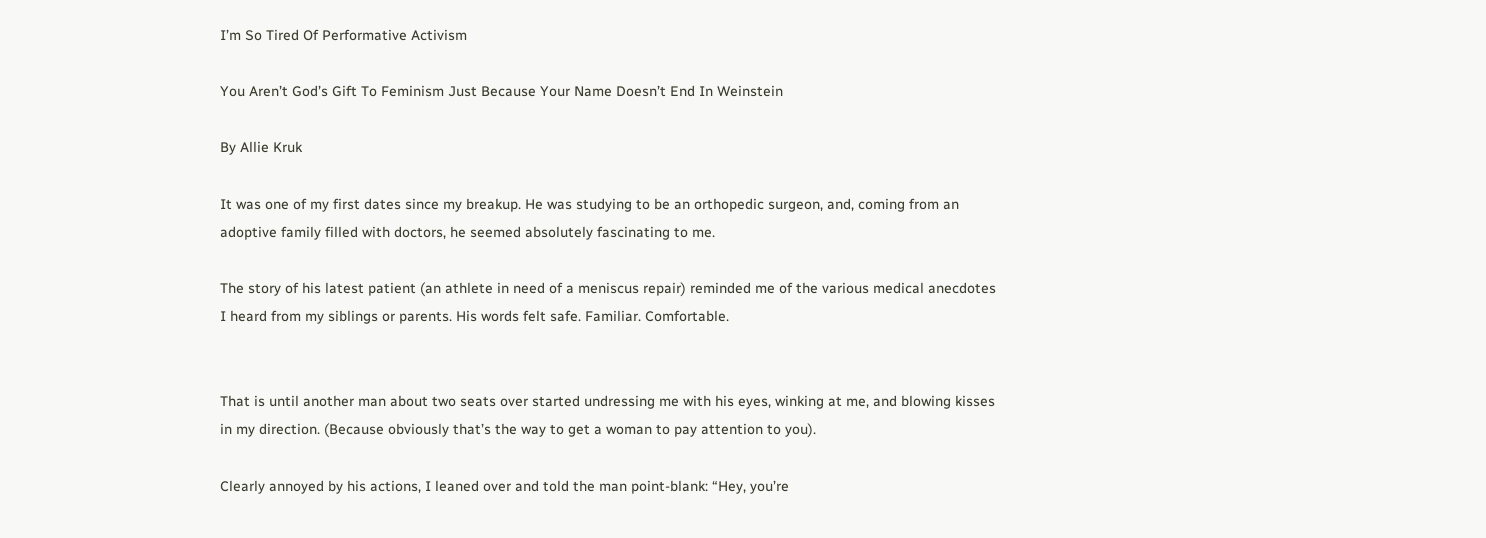I’m So Tired Of Performative Activism

You Aren’t God’s Gift To Feminism Just Because Your Name Doesn’t End In Weinstein

By Allie Kruk

It was one of my first dates since my breakup. He was studying to be an orthopedic surgeon, and, coming from an adoptive family filled with doctors, he seemed absolutely fascinating to me.

The story of his latest patient (an athlete in need of a meniscus repair) reminded me of the various medical anecdotes I heard from my siblings or parents. His words felt safe. Familiar. Comfortable.


That is until another man about two seats over started undressing me with his eyes, winking at me, and blowing kisses in my direction. (Because obviously that’s the way to get a woman to pay attention to you).

Clearly annoyed by his actions, I leaned over and told the man point-blank: “Hey, you’re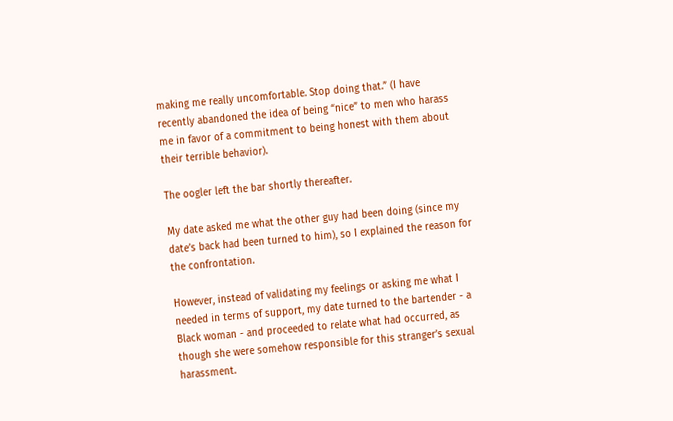making me really uncomfortable. Stop doing that.” (I have recently abandoned the idea of being “nice” to men who harass me in favor of a commitment to being honest with them about their terrible behavior).

The oogler left the bar shortly thereafter.

My date asked me what the other guy had been doing (since my date’s back had been turned to him), so I explained the reason for the confrontation.

However, instead of validating my feelings or asking me what I needed in terms of support, my date turned to the bartender - a Black woman - and proceeded to relate what had occurred, as though she were somehow responsible for this stranger’s sexual harassment.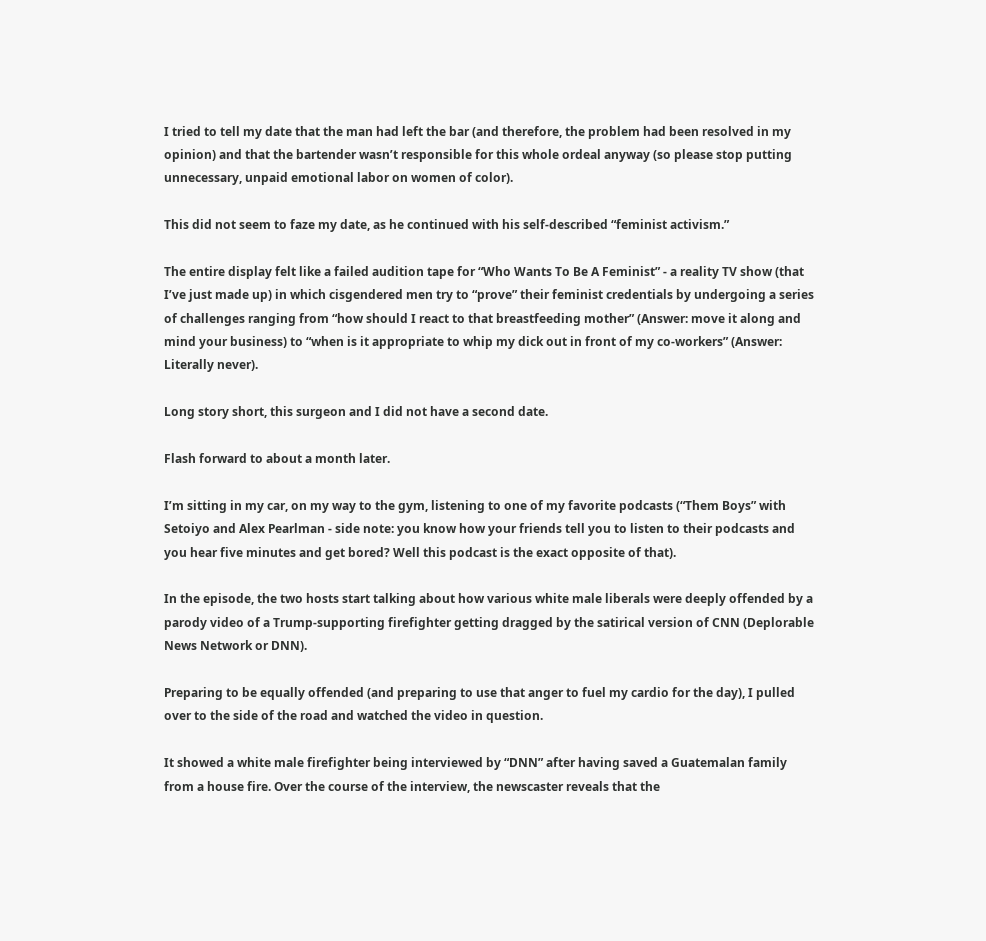I tried to tell my date that the man had left the bar (and therefore, the problem had been resolved in my opinion) and that the bartender wasn’t responsible for this whole ordeal anyway (so please stop putting unnecessary, unpaid emotional labor on women of color).

This did not seem to faze my date, as he continued with his self-described “feminist activism.”

The entire display felt like a failed audition tape for “Who Wants To Be A Feminist” - a reality TV show (that I’ve just made up) in which cisgendered men try to “prove” their feminist credentials by undergoing a series of challenges ranging from “how should I react to that breastfeeding mother” (Answer: move it along and mind your business) to “when is it appropriate to whip my dick out in front of my co-workers” (Answer: Literally never).

Long story short, this surgeon and I did not have a second date.

Flash forward to about a month later.

I’m sitting in my car, on my way to the gym, listening to one of my favorite podcasts (“Them Boys” with Setoiyo and Alex Pearlman - side note: you know how your friends tell you to listen to their podcasts and you hear five minutes and get bored? Well this podcast is the exact opposite of that).

In the episode, the two hosts start talking about how various white male liberals were deeply offended by a parody video of a Trump-supporting firefighter getting dragged by the satirical version of CNN (Deplorable News Network or DNN).

Preparing to be equally offended (and preparing to use that anger to fuel my cardio for the day), I pulled over to the side of the road and watched the video in question.

It showed a white male firefighter being interviewed by “DNN” after having saved a Guatemalan family from a house fire. Over the course of the interview, the newscaster reveals that the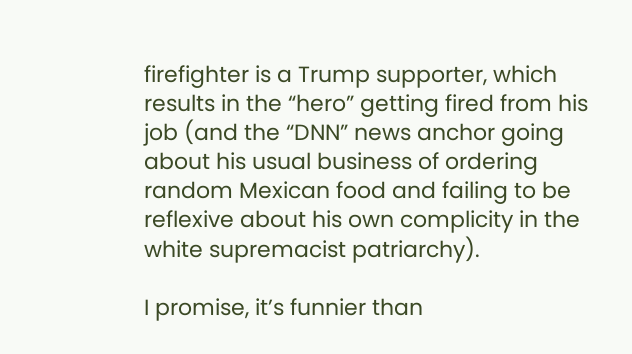firefighter is a Trump supporter, which results in the “hero” getting fired from his job (and the “DNN” news anchor going about his usual business of ordering random Mexican food and failing to be reflexive about his own complicity in the white supremacist patriarchy).

I promise, it’s funnier than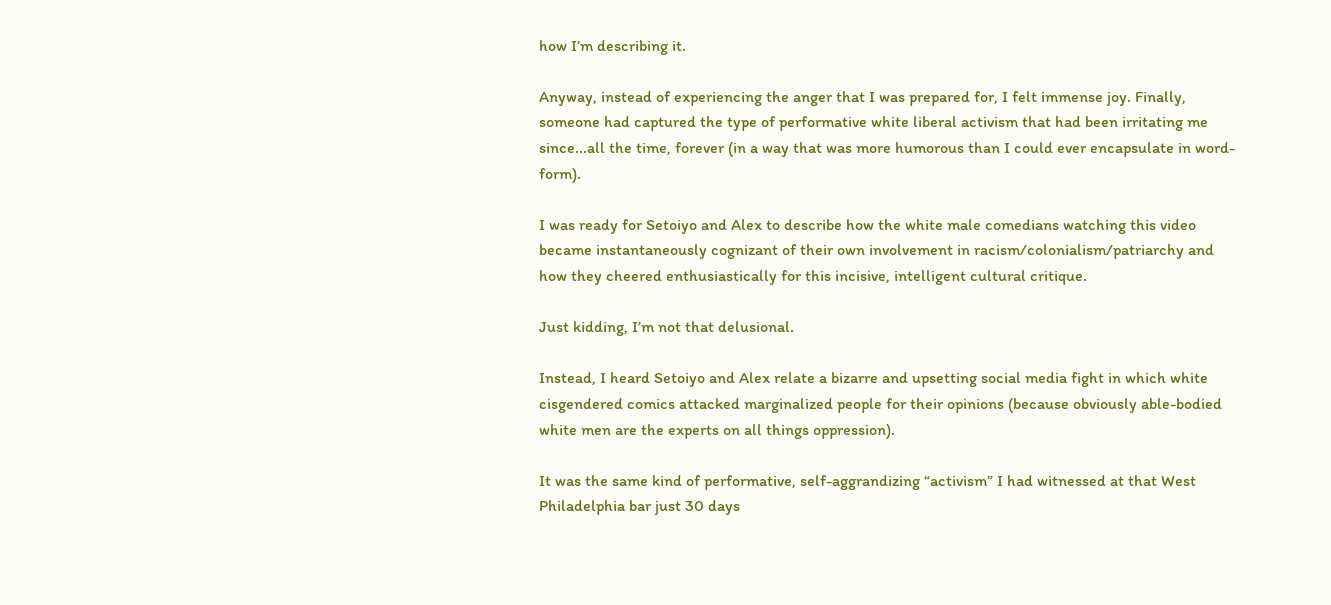how I’m describing it.

Anyway, instead of experiencing the anger that I was prepared for, I felt immense joy. Finally, someone had captured the type of performative white liberal activism that had been irritating me since...all the time, forever (in a way that was more humorous than I could ever encapsulate in word-form).

I was ready for Setoiyo and Alex to describe how the white male comedians watching this video became instantaneously cognizant of their own involvement in racism/colonialism/patriarchy and how they cheered enthusiastically for this incisive, intelligent cultural critique.

Just kidding, I’m not that delusional.

Instead, I heard Setoiyo and Alex relate a bizarre and upsetting social media fight in which white cisgendered comics attacked marginalized people for their opinions (because obviously able-bodied white men are the experts on all things oppression).

It was the same kind of performative, self-aggrandizing “activism” I had witnessed at that West Philadelphia bar just 30 days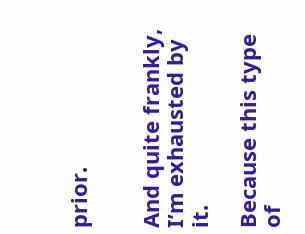prior.


And quite frankly, I’m exhausted by it.

Because this type of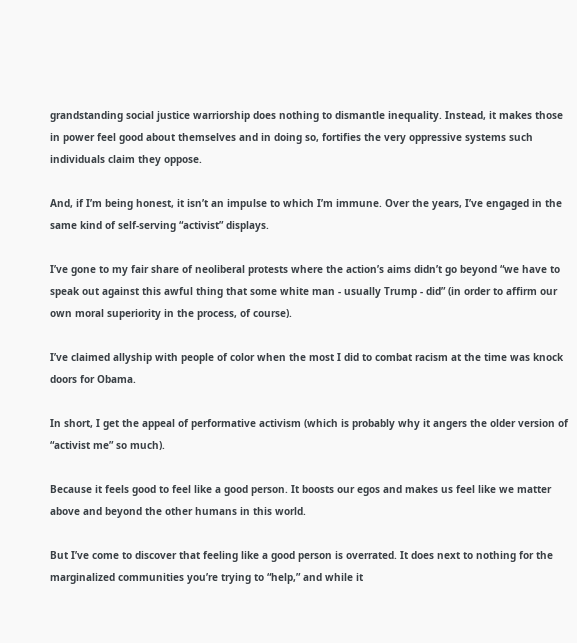grandstanding social justice warriorship does nothing to dismantle inequality. Instead, it makes those in power feel good about themselves and in doing so, fortifies the very oppressive systems such individuals claim they oppose.

And, if I’m being honest, it isn’t an impulse to which I’m immune. Over the years, I’ve engaged in the same kind of self-serving “activist” displays.

I’ve gone to my fair share of neoliberal protests where the action’s aims didn’t go beyond “we have to speak out against this awful thing that some white man - usually Trump - did” (in order to affirm our own moral superiority in the process, of course).

I’ve claimed allyship with people of color when the most I did to combat racism at the time was knock doors for Obama.

In short, I get the appeal of performative activism (which is probably why it angers the older version of “activist me” so much).

Because it feels good to feel like a good person. It boosts our egos and makes us feel like we matter above and beyond the other humans in this world.

But I’ve come to discover that feeling like a good person is overrated. It does next to nothing for the marginalized communities you’re trying to “help,” and while it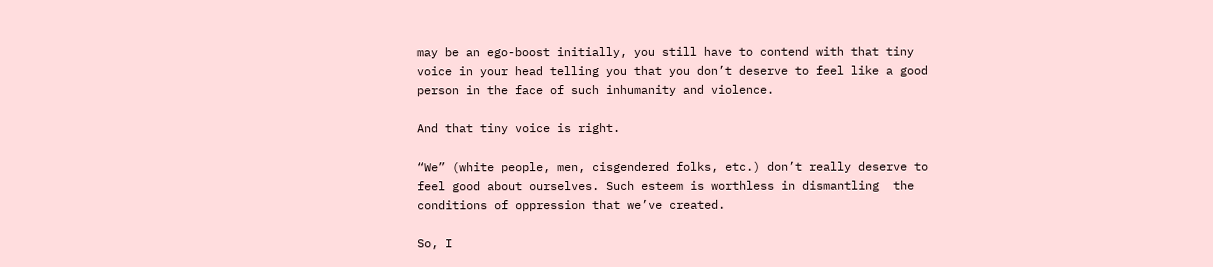may be an ego-boost initially, you still have to contend with that tiny voice in your head telling you that you don’t deserve to feel like a good person in the face of such inhumanity and violence.

And that tiny voice is right.

“We” (white people, men, cisgendered folks, etc.) don’t really deserve to feel good about ourselves. Such esteem is worthless in dismantling  the conditions of oppression that we’ve created.

So, I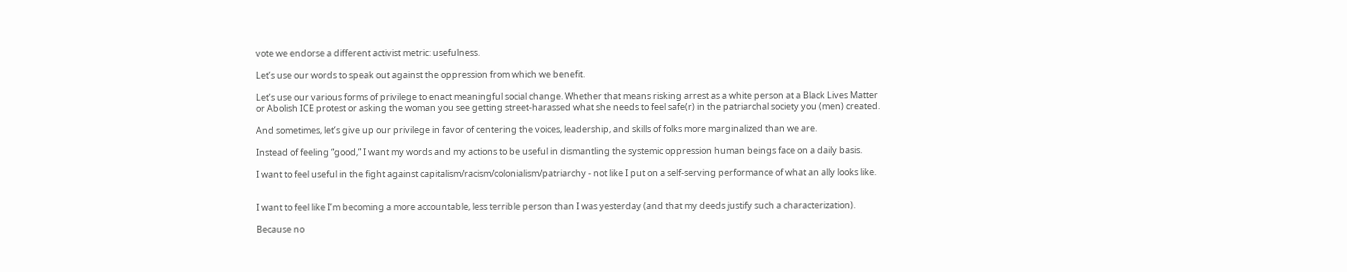vote we endorse a different activist metric: usefulness.

Let’s use our words to speak out against the oppression from which we benefit.

Let’s use our various forms of privilege to enact meaningful social change. Whether that means risking arrest as a white person at a Black Lives Matter or Abolish ICE protest or asking the woman you see getting street-harassed what she needs to feel safe(r) in the patriarchal society you (men) created.

And sometimes, let’s give up our privilege in favor of centering the voices, leadership, and skills of folks more marginalized than we are.

Instead of feeling “good,” I want my words and my actions to be useful in dismantling the systemic oppression human beings face on a daily basis.

I want to feel useful in the fight against capitalism/racism/colonialism/patriarchy - not like I put on a self-serving performance of what an ally looks like.


I want to feel like I’m becoming a more accountable, less terrible person than I was yesterday (and that my deeds justify such a characterization).

Because no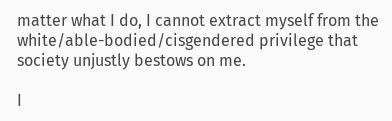matter what I do, I cannot extract myself from the white/able-bodied/cisgendered privilege that society unjustly bestows on me.

I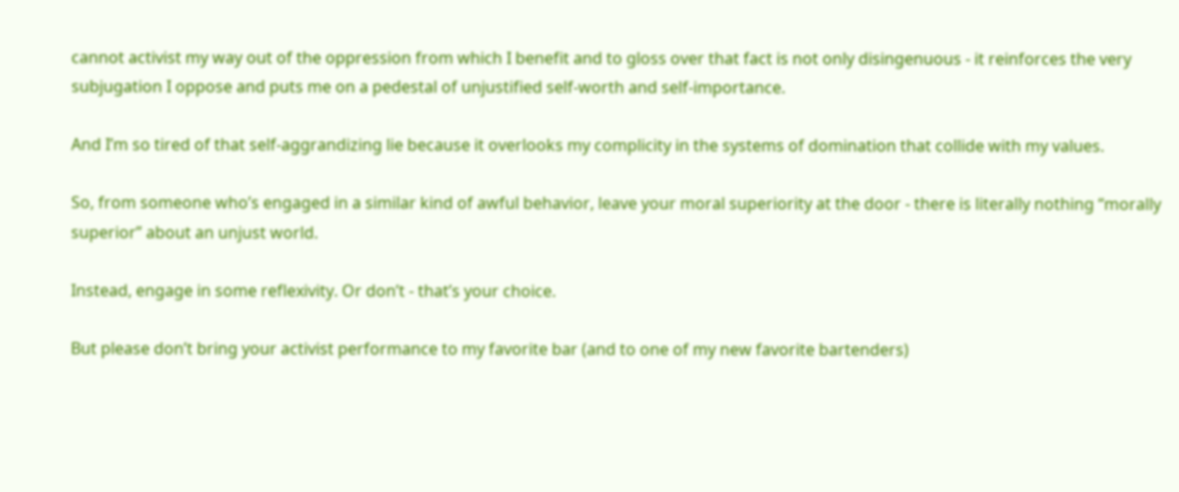cannot activist my way out of the oppression from which I benefit and to gloss over that fact is not only disingenuous - it reinforces the very subjugation I oppose and puts me on a pedestal of unjustified self-worth and self-importance.

And I’m so tired of that self-aggrandizing lie because it overlooks my complicity in the systems of domination that collide with my values.

So, from someone who’s engaged in a similar kind of awful behavior, leave your moral superiority at the door - there is literally nothing “morally superior” about an unjust world.

Instead, engage in some reflexivity. Or don’t - that’s your choice.

But please don’t bring your activist performance to my favorite bar (and to one of my new favorite bartenders)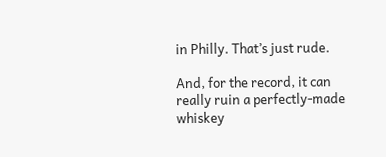in Philly. That’s just rude.

And, for the record, it can really ruin a perfectly-made whiskey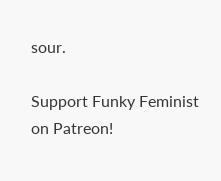sour.

Support Funky Feminist on Patreon!